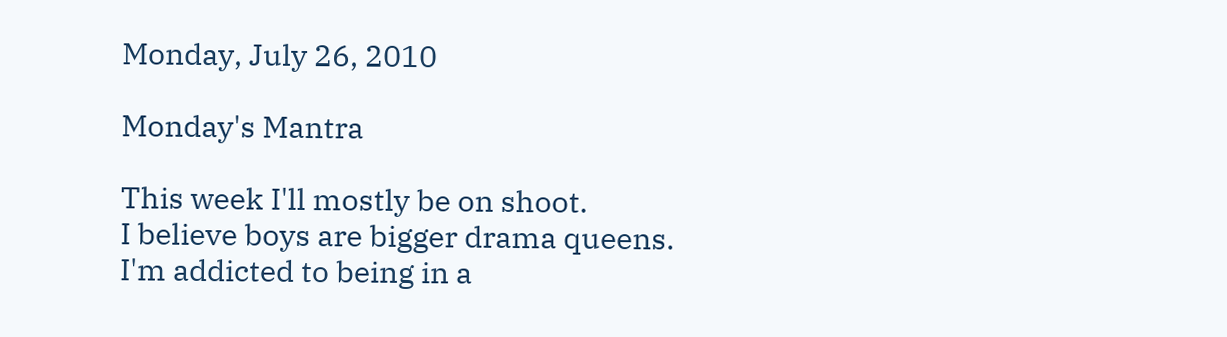Monday, July 26, 2010

Monday's Mantra

This week I'll mostly be on shoot.
I believe boys are bigger drama queens.
I'm addicted to being in a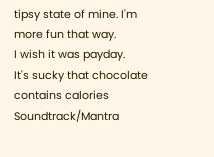tipsy state of mine. I'm more fun that way.
I wish it was payday.
It's sucky that chocolate contains calories
Soundtrack/Mantra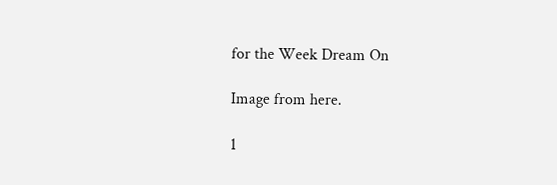for the Week Dream On

Image from here.

1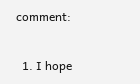comment:

  1. I hope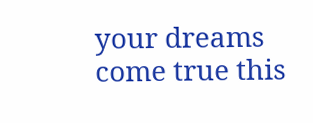your dreams come true this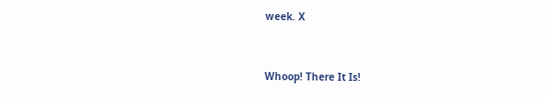week. X


Whoop! There It Is!